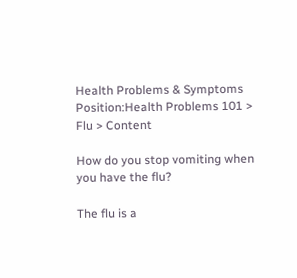Health Problems & Symptoms
Position:Health Problems 101 > Flu > Content

How do you stop vomiting when you have the flu?

The flu is a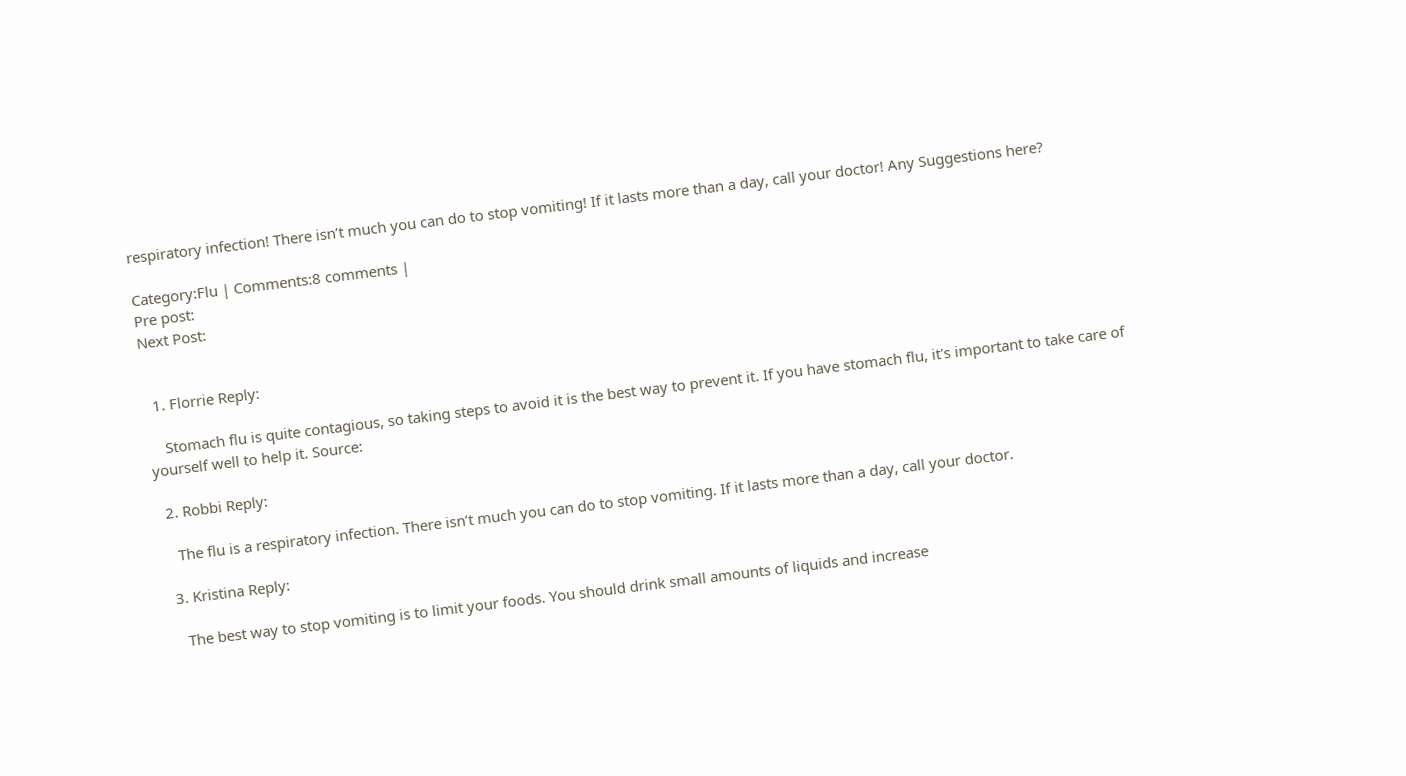respiratory infection! There isn’t much you can do to stop vomiting! If it lasts more than a day, call your doctor! Any Suggestions here?

Category:Flu | Comments:8 comments |
Pre post:
Next Post:


  1. Florrie Reply:

    Stomach flu is quite contagious, so taking steps to avoid it is the best way to prevent it. If you have stomach flu, it's important to take care of yourself well to help it. Source:

  2. Robbi Reply:

    The flu is a respiratory infection. There isn’t much you can do to stop vomiting. If it lasts more than a day, call your doctor.

  3. Kristina Reply:

    The best way to stop vomiting is to limit your foods. You should drink small amounts of liquids and increase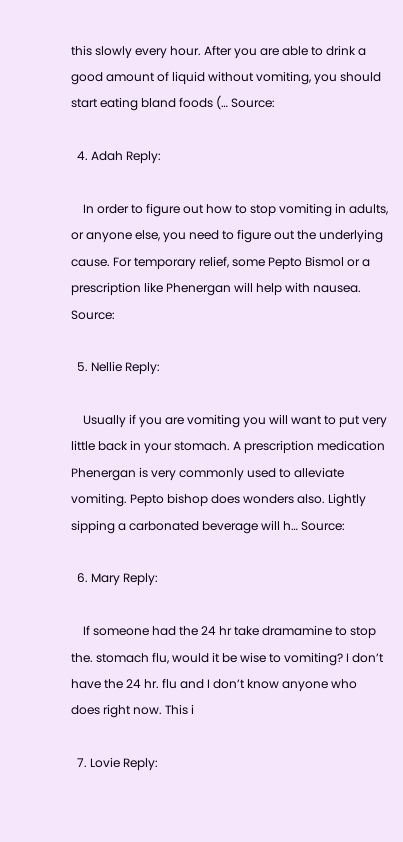this slowly every hour. After you are able to drink a good amount of liquid without vomiting, you should start eating bland foods (… Source:

  4. Adah Reply:

    In order to figure out how to stop vomiting in adults, or anyone else, you need to figure out the underlying cause. For temporary relief, some Pepto Bismol or a prescription like Phenergan will help with nausea. Source:

  5. Nellie Reply:

    Usually if you are vomiting you will want to put very little back in your stomach. A prescription medication Phenergan is very commonly used to alleviate vomiting. Pepto bishop does wonders also. Lightly sipping a carbonated beverage will h… Source:

  6. Mary Reply:

    If someone had the 24 hr take dramamine to stop the. stomach flu, would it be wise to vomiting? I don’t have the 24 hr. flu and I don’t know anyone who does right now. This i

  7. Lovie Reply: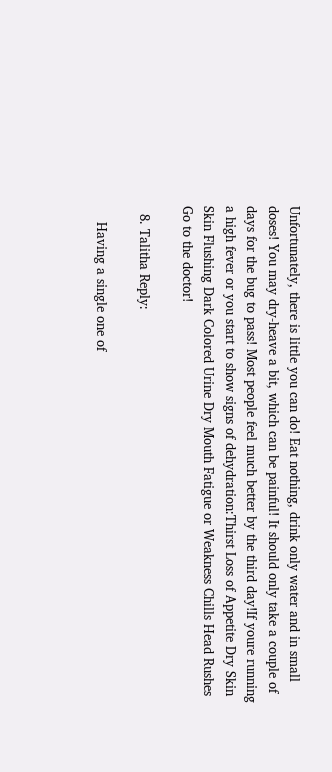Unfortunately, there is little you can do! Eat nothing, drink only water and in small doses! You may dry-heave a bit, which can be painful! It should only take a couple of days for the bug to pass! Most people feel much better by the third day!If youre running a high fever or you start to show signs of dehydration:Thirst Loss of Appetite Dry Skin Skin Flushing Dark Colored Urine Dry Mouth Fatigue or Weakness Chills Head Rushes Go to the doctor!

  8. Talitha Reply:

    Having a single one of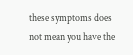these symptoms does not mean you have the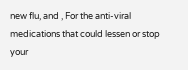new flu, and , For the anti-viral medications that could lessen or stop your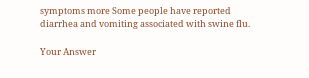symptoms more Some people have reported diarrhea and vomiting associated with swine flu.

Your Answer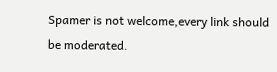Spamer is not welcome,every link should be moderated.